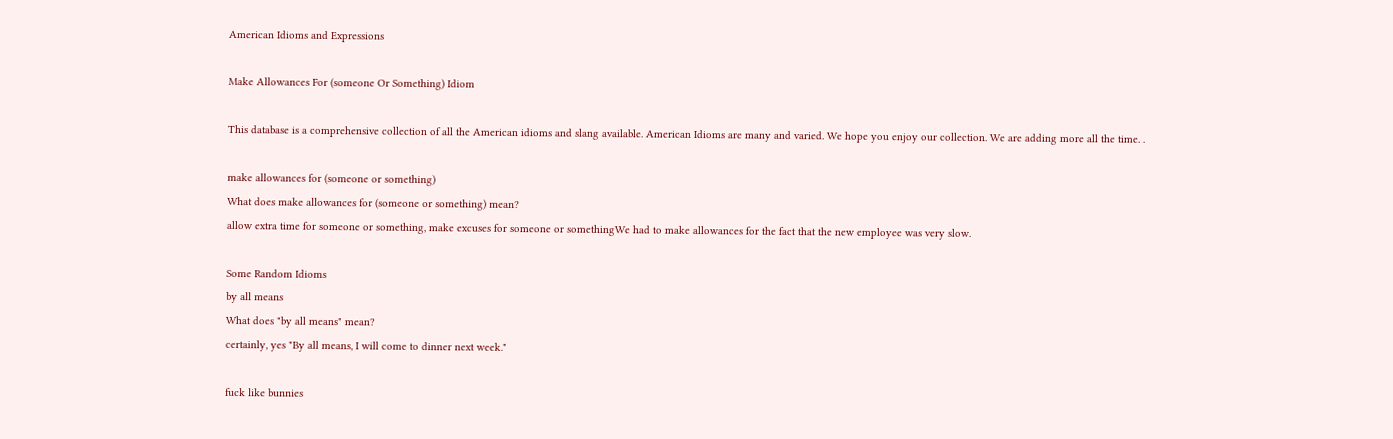American Idioms and Expressions

Make Allowances For (someone Or Something) Idiom

This database is a comprehensive collection of all the American idioms and slang available. American Idioms are many and varied. We hope you enjoy our collection. We are adding more all the time. .

make allowances for (someone or something)
What does make allowances for (someone or something) mean?
allow extra time for someone or something, make excuses for someone or somethingWe had to make allowances for the fact that the new employee was very slow.

Some Random Idioms
by all means
What does "by all means" mean?
certainly, yes "By all means, I will come to dinner next week."

fuck like bunnies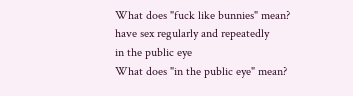What does "fuck like bunnies" mean?
have sex regularly and repeatedly
in the public eye
What does "in the public eye" mean?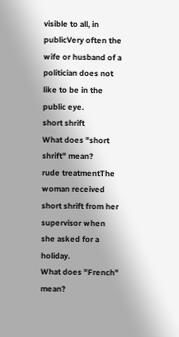visible to all, in publicVery often the wife or husband of a politician does not like to be in the public eye.
short shrift
What does "short shrift" mean?
rude treatmentThe woman received short shrift from her supervisor when she asked for a holiday.
What does "French" mean?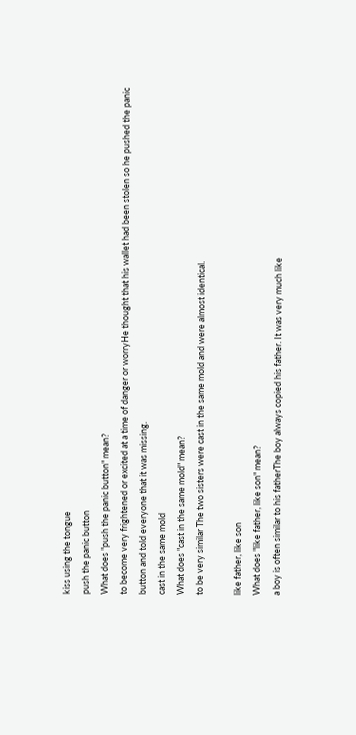kiss using the tongue
push the panic button
What does "push the panic button" mean?
to become very frightened or excited at a time of danger or worryHe thought that his wallet had been stolen so he pushed the panic button and told everyone that it was missing.
cast in the same mold
What does "cast in the same mold" mean?
to be very similar The two sisters were cast in the same mold and were almost identical.

like father, like son
What does "like father, like son" mean?
a boy is often similar to his fatherThe boy always copied his father. It was very much like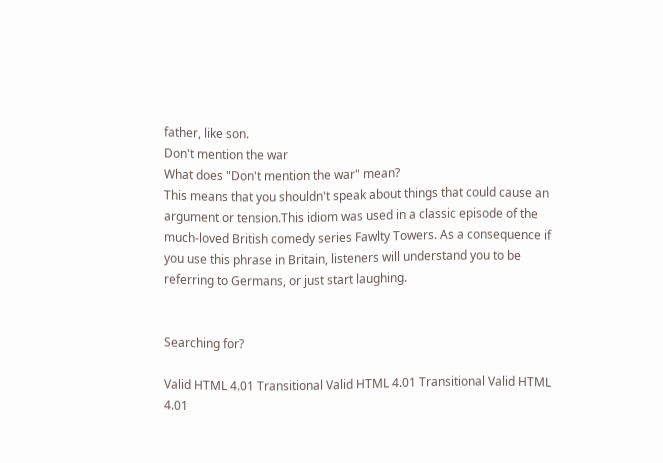father, like son.
Don't mention the war
What does "Don't mention the war" mean?
This means that you shouldn't speak about things that could cause an argument or tension.This idiom was used in a classic episode of the much-loved British comedy series Fawlty Towers. As a consequence if you use this phrase in Britain, listeners will understand you to be referring to Germans, or just start laughing.


Searching for?

Valid HTML 4.01 Transitional Valid HTML 4.01 Transitional Valid HTML 4.01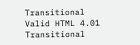Transitional Valid HTML 4.01 Transitional